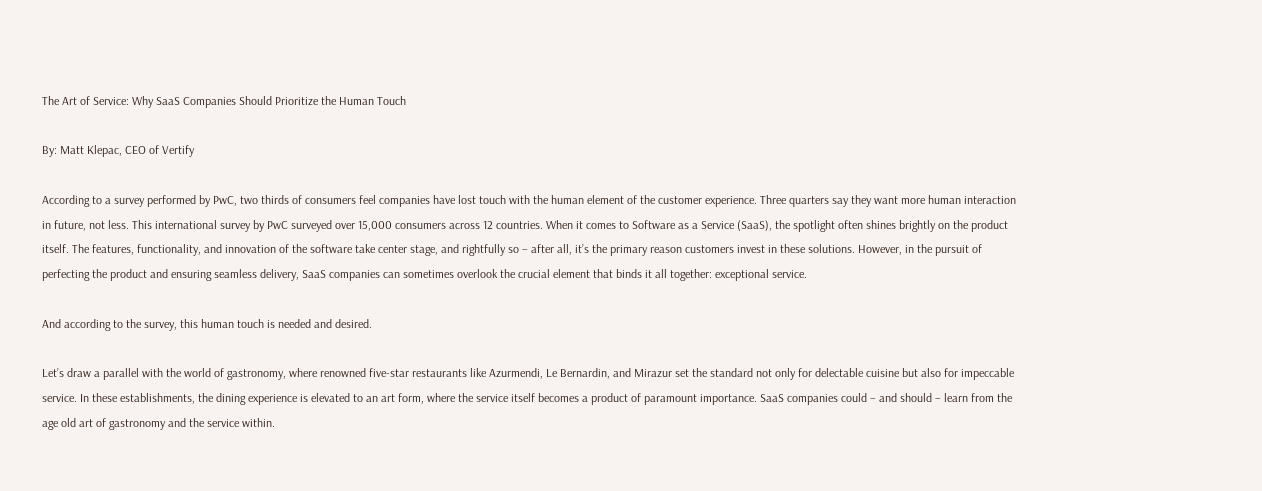The Art of Service: Why SaaS Companies Should Prioritize the Human Touch

By: Matt Klepac, CEO of Vertify

According to a survey performed by PwC, two thirds of consumers feel companies have lost touch with the human element of the customer experience. Three quarters say they want more human interaction in future, not less. This international survey by PwC surveyed over 15,000 consumers across 12 countries. When it comes to Software as a Service (SaaS), the spotlight often shines brightly on the product itself. The features, functionality, and innovation of the software take center stage, and rightfully so – after all, it’s the primary reason customers invest in these solutions. However, in the pursuit of perfecting the product and ensuring seamless delivery, SaaS companies can sometimes overlook the crucial element that binds it all together: exceptional service.

And according to the survey, this human touch is needed and desired.

Let’s draw a parallel with the world of gastronomy, where renowned five-star restaurants like Azurmendi, Le Bernardin, and Mirazur set the standard not only for delectable cuisine but also for impeccable service. In these establishments, the dining experience is elevated to an art form, where the service itself becomes a product of paramount importance. SaaS companies could – and should – learn from the age old art of gastronomy and the service within.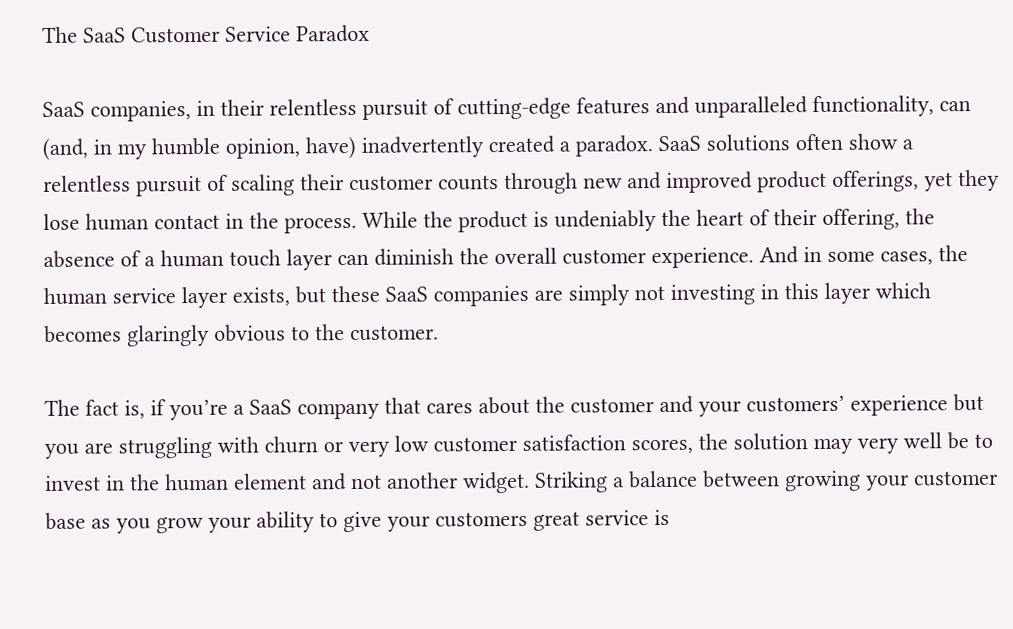The SaaS Customer Service Paradox

SaaS companies, in their relentless pursuit of cutting-edge features and unparalleled functionality, can (and, in my humble opinion, have) inadvertently created a paradox. SaaS solutions often show a relentless pursuit of scaling their customer counts through new and improved product offerings, yet they lose human contact in the process. While the product is undeniably the heart of their offering, the absence of a human touch layer can diminish the overall customer experience. And in some cases, the human service layer exists, but these SaaS companies are simply not investing in this layer which becomes glaringly obvious to the customer.

The fact is, if you’re a SaaS company that cares about the customer and your customers’ experience but you are struggling with churn or very low customer satisfaction scores, the solution may very well be to invest in the human element and not another widget. Striking a balance between growing your customer base as you grow your ability to give your customers great service is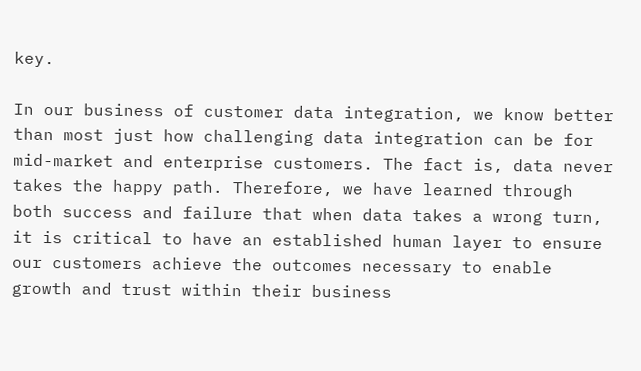key.

In our business of customer data integration, we know better than most just how challenging data integration can be for mid-market and enterprise customers. The fact is, data never takes the happy path. Therefore, we have learned through both success and failure that when data takes a wrong turn, it is critical to have an established human layer to ensure our customers achieve the outcomes necessary to enable growth and trust within their business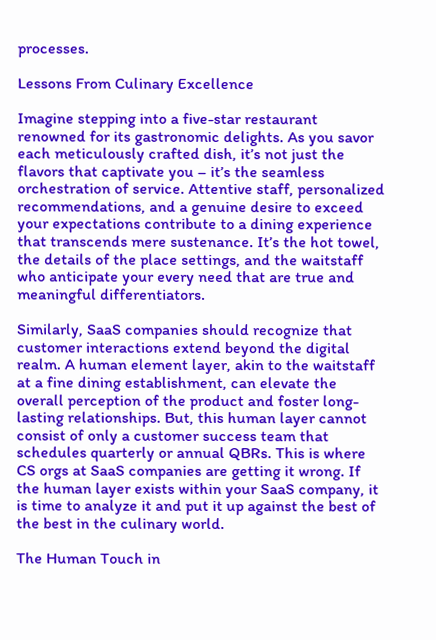processes.

Lessons From Culinary Excellence

Imagine stepping into a five-star restaurant renowned for its gastronomic delights. As you savor each meticulously crafted dish, it’s not just the flavors that captivate you – it’s the seamless orchestration of service. Attentive staff, personalized recommendations, and a genuine desire to exceed your expectations contribute to a dining experience that transcends mere sustenance. It’s the hot towel, the details of the place settings, and the waitstaff who anticipate your every need that are true and meaningful differentiators.

Similarly, SaaS companies should recognize that customer interactions extend beyond the digital realm. A human element layer, akin to the waitstaff at a fine dining establishment, can elevate the overall perception of the product and foster long-lasting relationships. But, this human layer cannot consist of only a customer success team that schedules quarterly or annual QBRs. This is where CS orgs at SaaS companies are getting it wrong. If the human layer exists within your SaaS company, it is time to analyze it and put it up against the best of the best in the culinary world.

The Human Touch in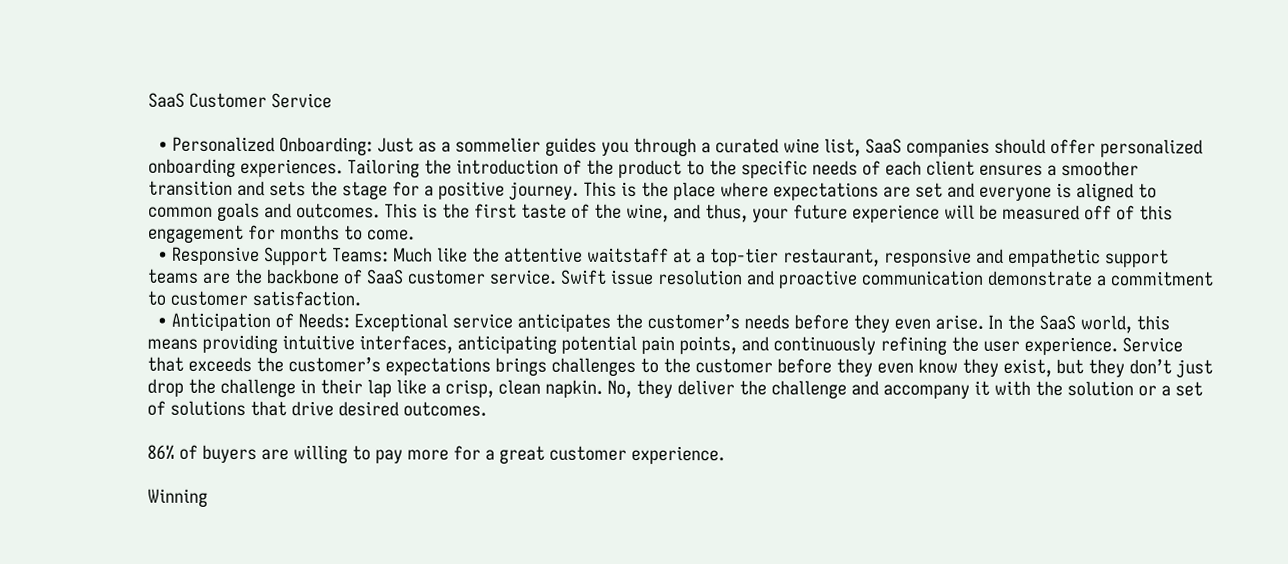SaaS Customer Service

  • Personalized Onboarding: Just as a sommelier guides you through a curated wine list, SaaS companies should offer personalized onboarding experiences. Tailoring the introduction of the product to the specific needs of each client ensures a smoother transition and sets the stage for a positive journey. This is the place where expectations are set and everyone is aligned to common goals and outcomes. This is the first taste of the wine, and thus, your future experience will be measured off of this engagement for months to come.
  • Responsive Support Teams: Much like the attentive waitstaff at a top-tier restaurant, responsive and empathetic support teams are the backbone of SaaS customer service. Swift issue resolution and proactive communication demonstrate a commitment to customer satisfaction.
  • Anticipation of Needs: Exceptional service anticipates the customer’s needs before they even arise. In the SaaS world, this means providing intuitive interfaces, anticipating potential pain points, and continuously refining the user experience. Service that exceeds the customer’s expectations brings challenges to the customer before they even know they exist, but they don’t just drop the challenge in their lap like a crisp, clean napkin. No, they deliver the challenge and accompany it with the solution or a set of solutions that drive desired outcomes.

86% of buyers are willing to pay more for a great customer experience.

Winning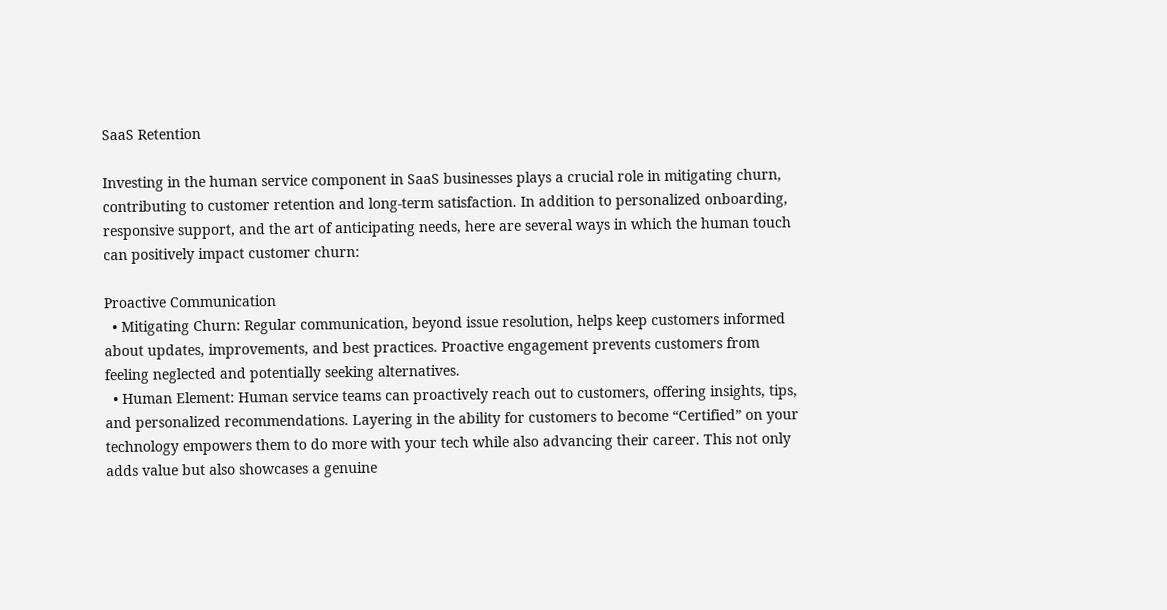SaaS Retention

Investing in the human service component in SaaS businesses plays a crucial role in mitigating churn, contributing to customer retention and long-term satisfaction. In addition to personalized onboarding, responsive support, and the art of anticipating needs, here are several ways in which the human touch can positively impact customer churn:

Proactive Communication
  • Mitigating Churn: Regular communication, beyond issue resolution, helps keep customers informed about updates, improvements, and best practices. Proactive engagement prevents customers from feeling neglected and potentially seeking alternatives.
  • Human Element: Human service teams can proactively reach out to customers, offering insights, tips, and personalized recommendations. Layering in the ability for customers to become “Certified” on your technology empowers them to do more with your tech while also advancing their career. This not only adds value but also showcases a genuine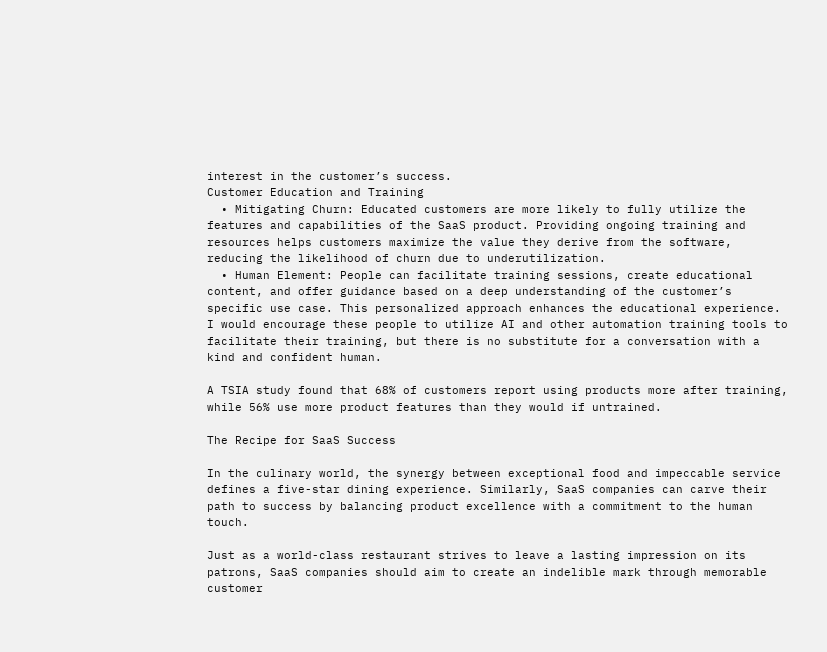interest in the customer’s success.
Customer Education and Training
  • Mitigating Churn: Educated customers are more likely to fully utilize the features and capabilities of the SaaS product. Providing ongoing training and resources helps customers maximize the value they derive from the software, reducing the likelihood of churn due to underutilization.
  • Human Element: People can facilitate training sessions, create educational content, and offer guidance based on a deep understanding of the customer’s specific use case. This personalized approach enhances the educational experience. I would encourage these people to utilize AI and other automation training tools to facilitate their training, but there is no substitute for a conversation with a kind and confident human.

A TSIA study found that 68% of customers report using products more after training, while 56% use more product features than they would if untrained.

The Recipe for SaaS Success

In the culinary world, the synergy between exceptional food and impeccable service defines a five-star dining experience. Similarly, SaaS companies can carve their path to success by balancing product excellence with a commitment to the human touch.

Just as a world-class restaurant strives to leave a lasting impression on its patrons, SaaS companies should aim to create an indelible mark through memorable customer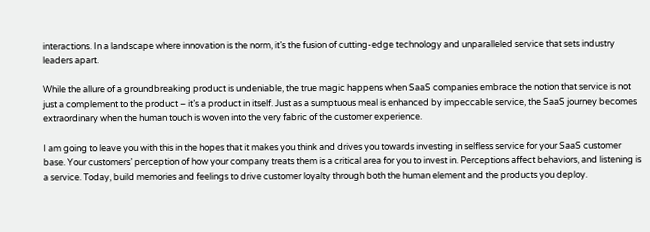interactions. In a landscape where innovation is the norm, it’s the fusion of cutting-edge technology and unparalleled service that sets industry leaders apart.

While the allure of a groundbreaking product is undeniable, the true magic happens when SaaS companies embrace the notion that service is not just a complement to the product – it’s a product in itself. Just as a sumptuous meal is enhanced by impeccable service, the SaaS journey becomes extraordinary when the human touch is woven into the very fabric of the customer experience.

I am going to leave you with this in the hopes that it makes you think and drives you towards investing in selfless service for your SaaS customer base. Your customers’ perception of how your company treats them is a critical area for you to invest in. Perceptions affect behaviors, and listening is a service. Today, build memories and feelings to drive customer loyalty through both the human element and the products you deploy.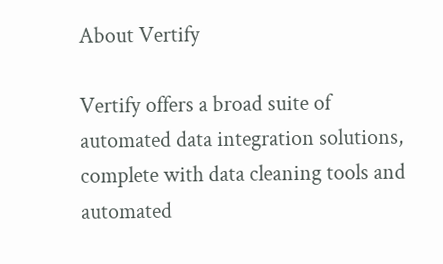About Vertify

Vertify offers a broad suite of automated data integration solutions, complete with data cleaning tools and automated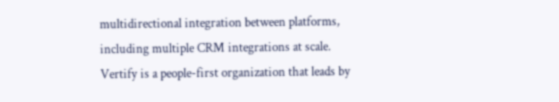multidirectional integration between platforms, including multiple CRM integrations at scale. Vertify is a people-first organization that leads by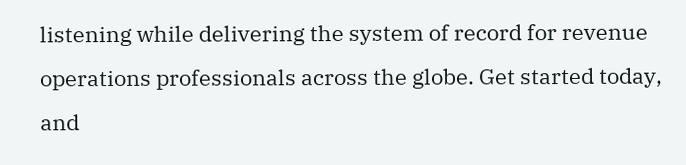listening while delivering the system of record for revenue operations professionals across the globe. Get started today, and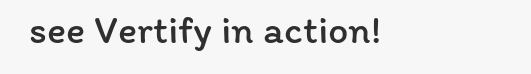see Vertify in action!